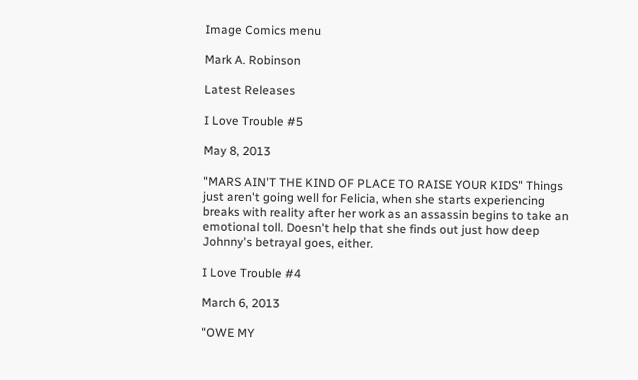Image Comics menu

Mark A. Robinson

Latest Releases

I Love Trouble #5

May 8, 2013

"MARS AIN'T THE KIND OF PLACE TO RAISE YOUR KIDS" Things just aren't going well for Felicia, when she starts experiencing breaks with reality after her work as an assassin begins to take an emotional toll. Doesn't help that she finds out just how deep Johnny's betrayal goes, either.

I Love Trouble #4

March 6, 2013

"OWE MY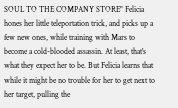SOUL TO THE COMPANY STORE" Felicia hones her little teleportation trick, and picks up a few new ones, while training with Mars to become a cold-blooded assassin. At least, that's what they expect her to be. But Felicia learns that while it might be no trouble for her to get next to her target, pulling the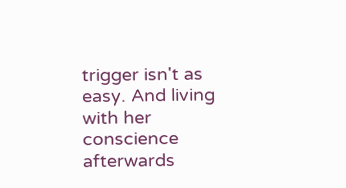trigger isn't as easy. And living with her conscience afterwards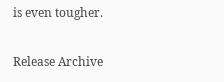is even tougher.

Release Archive